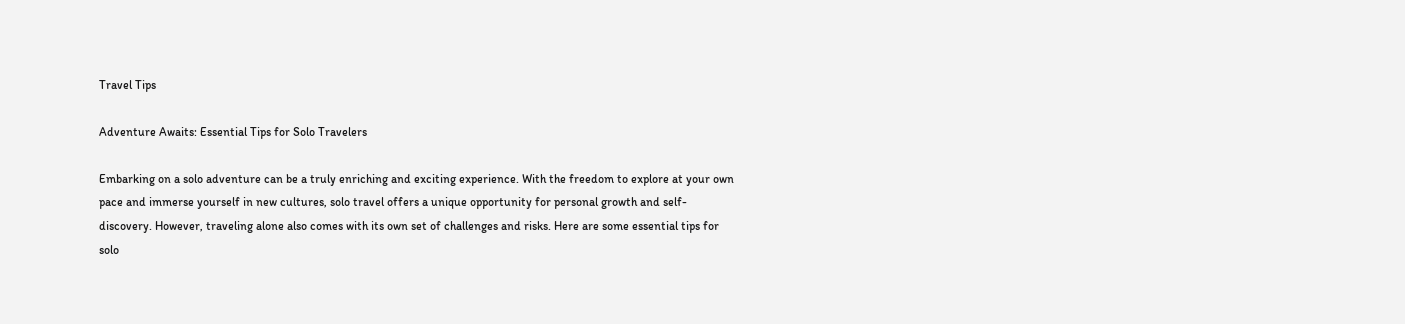Travel Tips

Adventure Awaits: Essential Tips for Solo Travelers

Embarking on a solo adventure can be a truly enriching and exciting experience. With the freedom to explore at your own pace and immerse yourself in new cultures, solo travel offers a unique opportunity for personal growth and self-discovery. However, traveling alone also comes with its own set of challenges and risks. Here are some essential tips for solo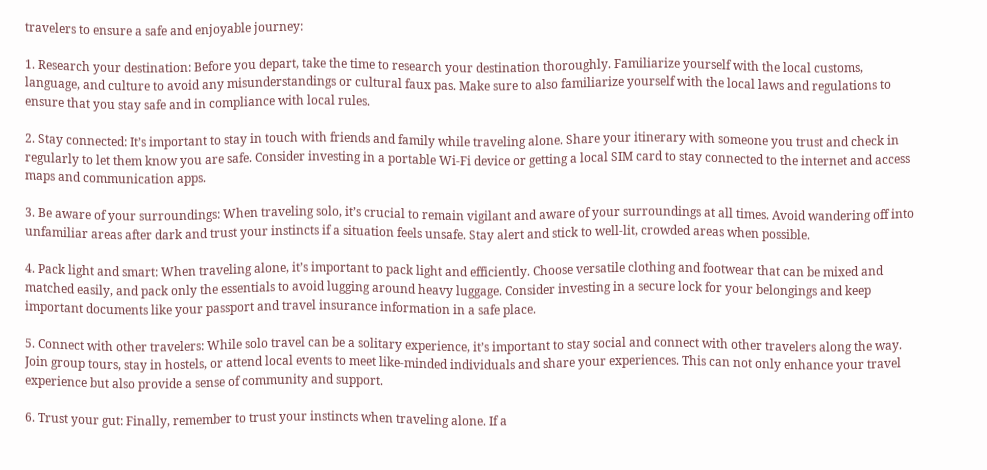travelers to ensure a safe and enjoyable journey:

1. Research your destination: Before you depart, take the time to research your destination thoroughly. Familiarize yourself with the local customs, language, and culture to avoid any misunderstandings or cultural faux pas. Make sure to also familiarize yourself with the local laws and regulations to ensure that you stay safe and in compliance with local rules.

2. Stay connected: It’s important to stay in touch with friends and family while traveling alone. Share your itinerary with someone you trust and check in regularly to let them know you are safe. Consider investing in a portable Wi-Fi device or getting a local SIM card to stay connected to the internet and access maps and communication apps.

3. Be aware of your surroundings: When traveling solo, it’s crucial to remain vigilant and aware of your surroundings at all times. Avoid wandering off into unfamiliar areas after dark and trust your instincts if a situation feels unsafe. Stay alert and stick to well-lit, crowded areas when possible.

4. Pack light and smart: When traveling alone, it’s important to pack light and efficiently. Choose versatile clothing and footwear that can be mixed and matched easily, and pack only the essentials to avoid lugging around heavy luggage. Consider investing in a secure lock for your belongings and keep important documents like your passport and travel insurance information in a safe place.

5. Connect with other travelers: While solo travel can be a solitary experience, it’s important to stay social and connect with other travelers along the way. Join group tours, stay in hostels, or attend local events to meet like-minded individuals and share your experiences. This can not only enhance your travel experience but also provide a sense of community and support.

6. Trust your gut: Finally, remember to trust your instincts when traveling alone. If a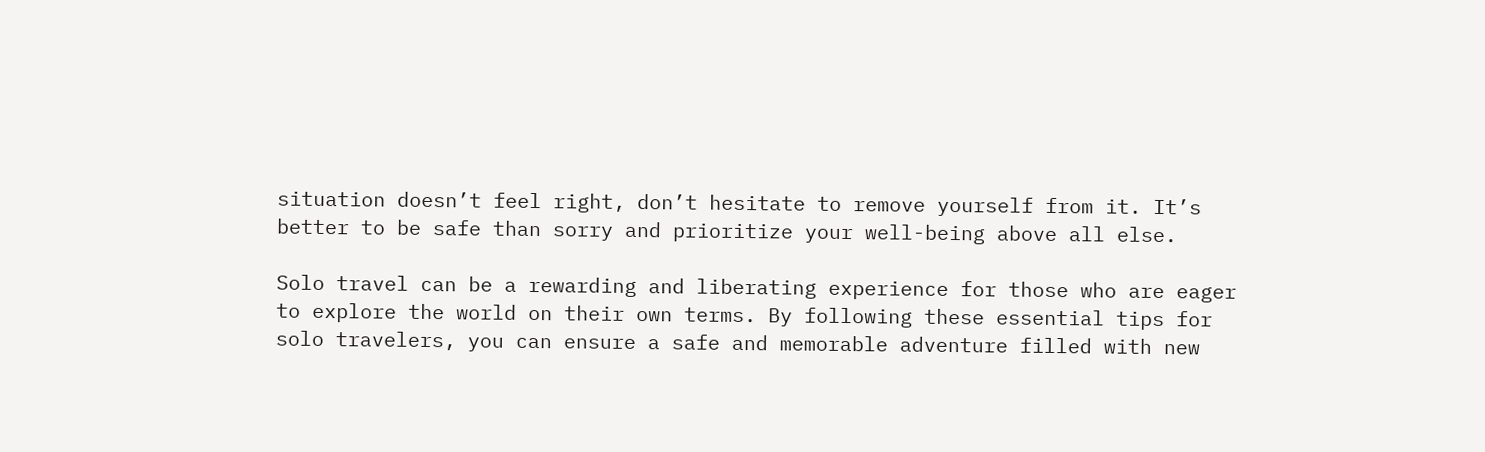situation doesn’t feel right, don’t hesitate to remove yourself from it. It’s better to be safe than sorry and prioritize your well-being above all else.

Solo travel can be a rewarding and liberating experience for those who are eager to explore the world on their own terms. By following these essential tips for solo travelers, you can ensure a safe and memorable adventure filled with new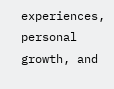experiences, personal growth, and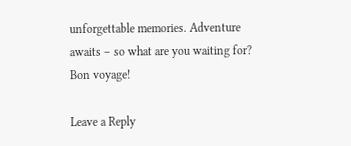unforgettable memories. Adventure awaits – so what are you waiting for? Bon voyage!

Leave a Reply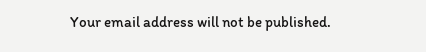Your email address will not be published.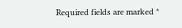Required fields are marked *